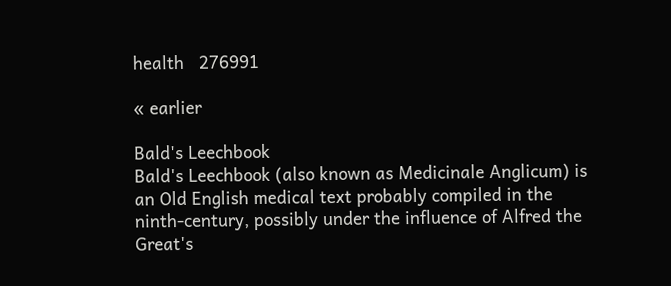health   276991

« earlier

Bald's Leechbook
Bald's Leechbook (also known as Medicinale Anglicum) is an Old English medical text probably compiled in the ninth-century, possibly under the influence of Alfred the Great's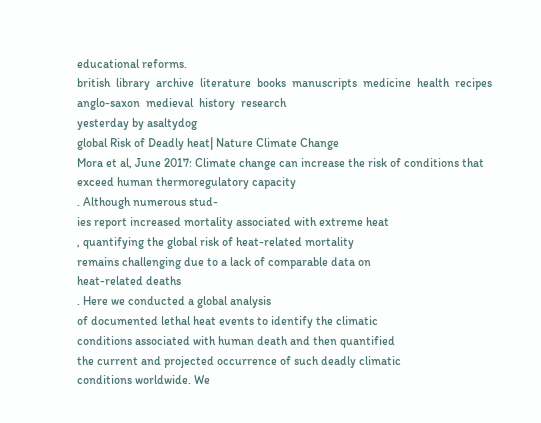educational reforms.
british  library  archive  literature  books  manuscripts  medicine  health  recipes  anglo-saxon  medieval  history  research
yesterday by asaltydog
global Risk of Deadly heat| Nature Climate Change
Mora et al, June 2017: Climate change can increase the risk of conditions that exceed human thermoregulatory capacity
. Although numerous stud-
ies report increased mortality associated with extreme heat
, quantifying the global risk of heat-related mortality
remains challenging due to a lack of comparable data on
heat-related deaths
. Here we conducted a global analysis
of documented lethal heat events to identify the climatic
conditions associated with human death and then quantified
the current and projected occurrence of such deadly climatic
conditions worldwide. We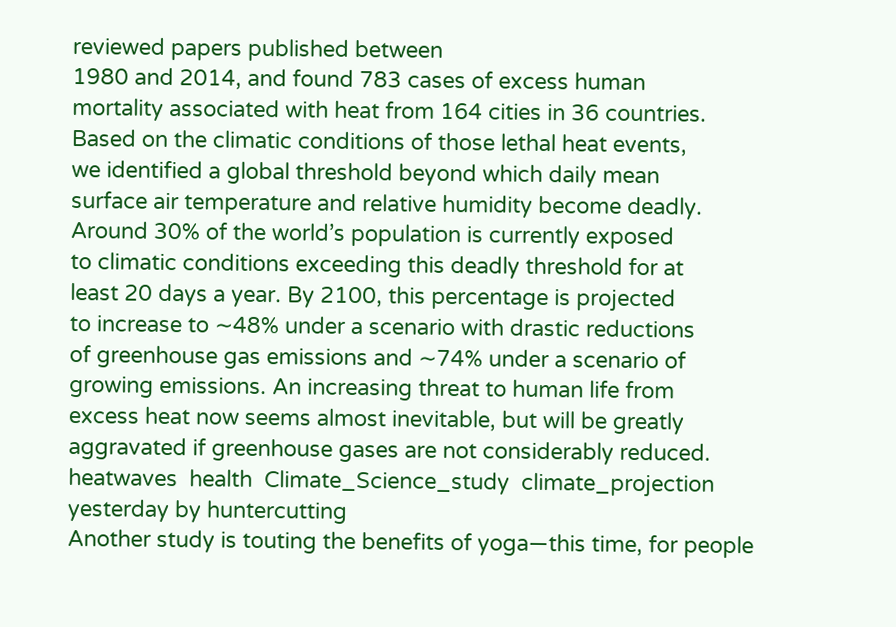reviewed papers published between
1980 and 2014, and found 783 cases of excess human
mortality associated with heat from 164 cities in 36 countries.
Based on the climatic conditions of those lethal heat events,
we identified a global threshold beyond which daily mean
surface air temperature and relative humidity become deadly.
Around 30% of the world’s population is currently exposed
to climatic conditions exceeding this deadly threshold for at
least 20 days a year. By 2100, this percentage is projected
to increase to ∼48% under a scenario with drastic reductions
of greenhouse gas emissions and ∼74% under a scenario of
growing emissions. An increasing threat to human life from
excess heat now seems almost inevitable, but will be greatly
aggravated if greenhouse gases are not considerably reduced.
heatwaves  health  Climate_Science_study  climate_projection
yesterday by huntercutting
Another study is touting the benefits of yoga—this time, for people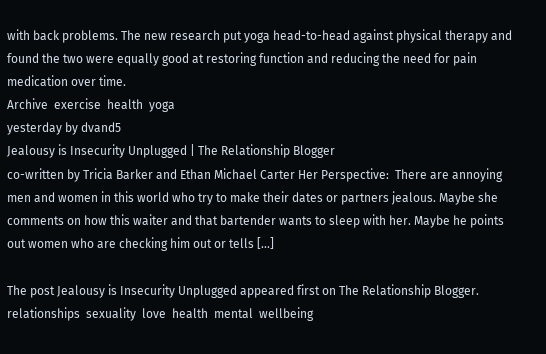with back problems. The new research put yoga head-to-head against physical therapy and found the two were equally good at restoring function and reducing the need for pain medication over time.
Archive  exercise  health  yoga
yesterday by dvand5
Jealousy is Insecurity Unplugged | The Relationship Blogger
co-written by Tricia Barker and Ethan Michael Carter Her Perspective:  There are annoying men and women in this world who try to make their dates or partners jealous. Maybe she comments on how this waiter and that bartender wants to sleep with her. Maybe he points out women who are checking him out or tells [...]

The post Jealousy is Insecurity Unplugged appeared first on The Relationship Blogger.
relationships  sexuality  love  health  mental  wellbeing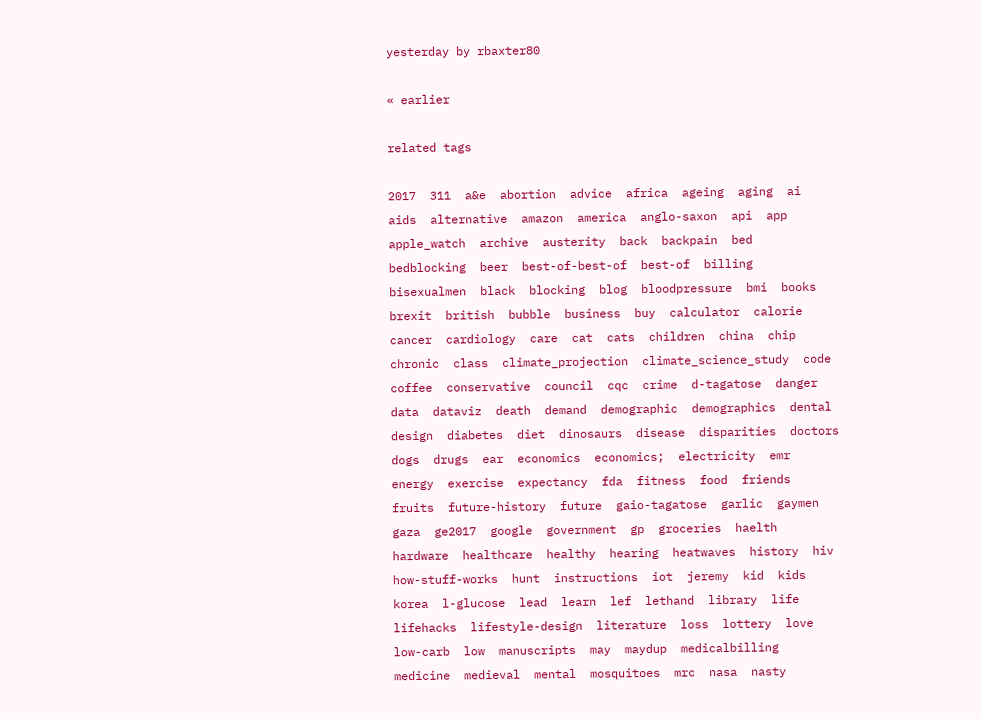yesterday by rbaxter80

« earlier

related tags

2017  311  a&e  abortion  advice  africa  ageing  aging  ai  aids  alternative  amazon  america  anglo-saxon  api  app  apple_watch  archive  austerity  back  backpain  bed  bedblocking  beer  best-of-best-of  best-of  billing  bisexualmen  black  blocking  blog  bloodpressure  bmi  books  brexit  british  bubble  business  buy  calculator  calorie  cancer  cardiology  care  cat  cats  children  china  chip  chronic  class  climate_projection  climate_science_study  code  coffee  conservative  council  cqc  crime  d-tagatose  danger  data  dataviz  death  demand  demographic  demographics  dental  design  diabetes  diet  dinosaurs  disease  disparities  doctors  dogs  drugs  ear  economics  economics;  electricity  emr  energy  exercise  expectancy  fda  fitness  food  friends  fruits  future-history  future  gaio-tagatose  garlic  gaymen  gaza  ge2017  google  government  gp  groceries  haelth  hardware  healthcare  healthy  hearing  heatwaves  history  hiv  how-stuff-works  hunt  instructions  iot  jeremy  kid  kids  korea  l-glucose  lead  learn  lef  lethand  library  life  lifehacks  lifestyle-design  literature  loss  lottery  love  low-carb  low  manuscripts  may  maydup  medicalbilling  medicine  medieval  mental  mosquitoes  mrc  nasa  nasty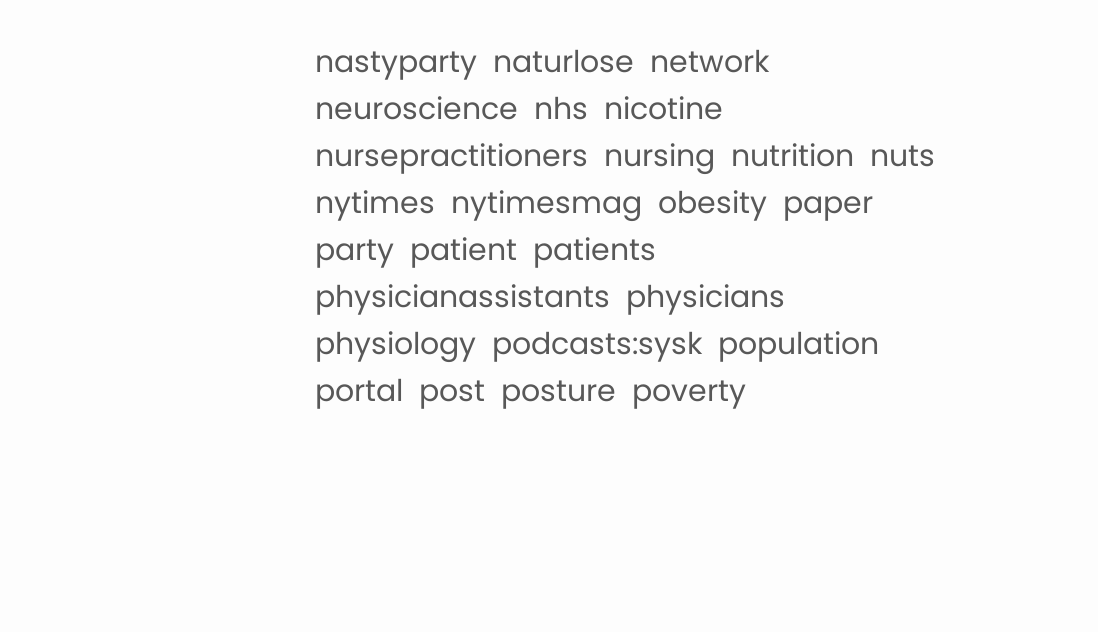nastyparty  naturlose  network  neuroscience  nhs  nicotine  nursepractitioners  nursing  nutrition  nuts  nytimes  nytimesmag  obesity  paper  party  patient  patients  physicianassistants  physicians  physiology  podcasts:sysk  population  portal  post  posture  poverty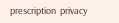prescription  privacy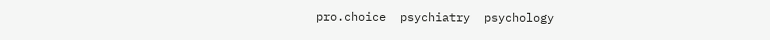pro.choice  psychiatry  psychology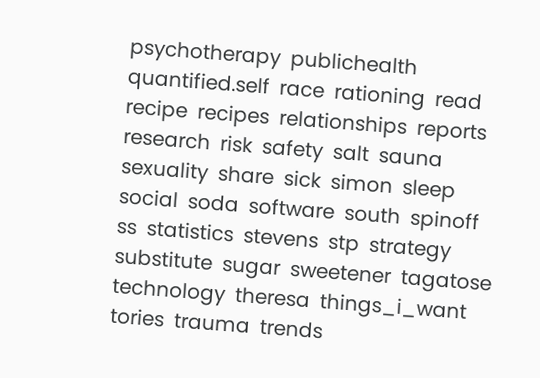psychotherapy  publichealth  quantified.self  race  rationing  read  recipe  recipes  relationships  reports  research  risk  safety  salt  sauna  sexuality  share  sick  simon  sleep  social  soda  software  south  spinoff  ss  statistics  stevens  stp  strategy  substitute  sugar  sweetener  tagatose  technology  theresa  things_i_want  tories  trauma  trends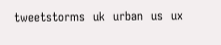tweetstorms  uk  urban  us  ux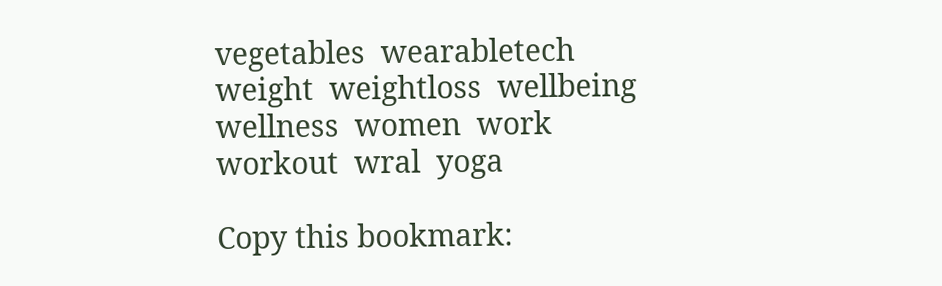vegetables  wearabletech  weight  weightloss  wellbeing  wellness  women  work  workout  wral  yoga

Copy this bookmark: